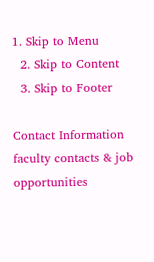1. Skip to Menu
  2. Skip to Content
  3. Skip to Footer

Contact Information faculty contacts & job opportunities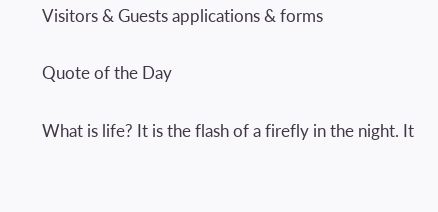Visitors & Guests applications & forms

Quote of the Day

What is life? It is the flash of a firefly in the night. It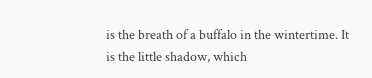is the breath of a buffalo in the wintertime. It is the little shadow, which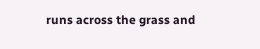runs across the grass and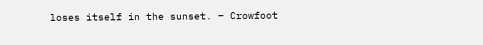loses itself in the sunset. – Crowfoot